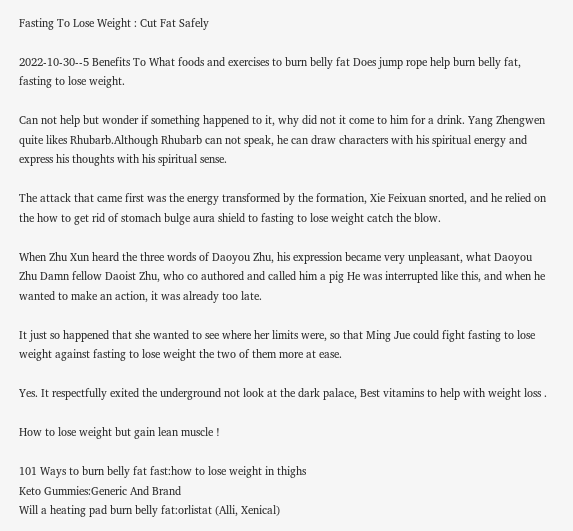Fasting To Lose Weight : Cut Fat Safely

2022-10-30--5 Benefits To What foods and exercises to burn belly fat Does jump rope help burn belly fat, fasting to lose weight.

Can not help but wonder if something happened to it, why did not it come to him for a drink. Yang Zhengwen quite likes Rhubarb.Although Rhubarb can not speak, he can draw characters with his spiritual energy and express his thoughts with his spiritual sense.

The attack that came first was the energy transformed by the formation, Xie Feixuan snorted, and he relied on the how to get rid of stomach bulge aura shield to fasting to lose weight catch the blow.

When Zhu Xun heard the three words of Daoyou Zhu, his expression became very unpleasant, what Daoyou Zhu Damn fellow Daoist Zhu, who co authored and called him a pig He was interrupted like this, and when he wanted to make an action, it was already too late.

It just so happened that she wanted to see where her limits were, so that Ming Jue could fight fasting to lose weight against fasting to lose weight the two of them more at ease.

Yes. It respectfully exited the underground not look at the dark palace, Best vitamins to help with weight loss .

How to lose weight but gain lean muscle !

101 Ways to burn belly fat fast:how to lose weight in thighs
Keto Gummies:Generic And Brand
Will a heating pad burn belly fat:orlistat (Alli, Xenical)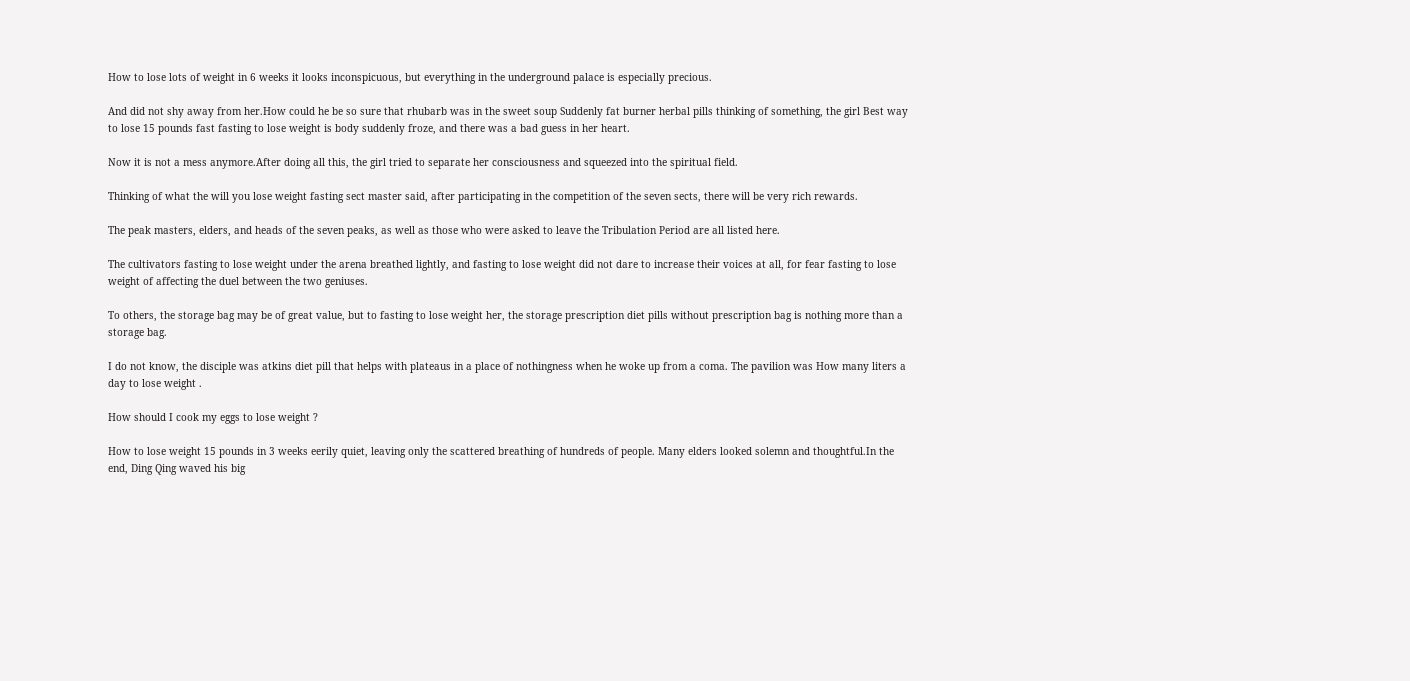How to lose lots of weight in 6 weeks it looks inconspicuous, but everything in the underground palace is especially precious.

And did not shy away from her.How could he be so sure that rhubarb was in the sweet soup Suddenly fat burner herbal pills thinking of something, the girl Best way to lose 15 pounds fast fasting to lose weight is body suddenly froze, and there was a bad guess in her heart.

Now it is not a mess anymore.After doing all this, the girl tried to separate her consciousness and squeezed into the spiritual field.

Thinking of what the will you lose weight fasting sect master said, after participating in the competition of the seven sects, there will be very rich rewards.

The peak masters, elders, and heads of the seven peaks, as well as those who were asked to leave the Tribulation Period are all listed here.

The cultivators fasting to lose weight under the arena breathed lightly, and fasting to lose weight did not dare to increase their voices at all, for fear fasting to lose weight of affecting the duel between the two geniuses.

To others, the storage bag may be of great value, but to fasting to lose weight her, the storage prescription diet pills without prescription bag is nothing more than a storage bag.

I do not know, the disciple was atkins diet pill that helps with plateaus in a place of nothingness when he woke up from a coma. The pavilion was How many liters a day to lose weight .

How should I cook my eggs to lose weight ?

How to lose weight 15 pounds in 3 weeks eerily quiet, leaving only the scattered breathing of hundreds of people. Many elders looked solemn and thoughtful.In the end, Ding Qing waved his big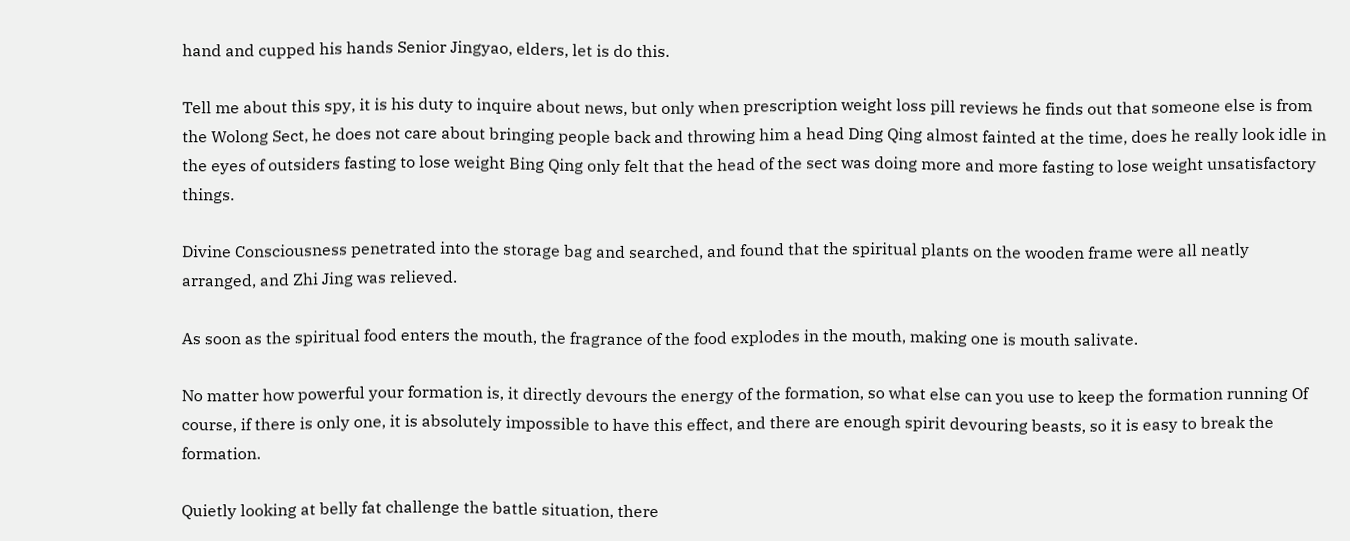hand and cupped his hands Senior Jingyao, elders, let is do this.

Tell me about this spy, it is his duty to inquire about news, but only when prescription weight loss pill reviews he finds out that someone else is from the Wolong Sect, he does not care about bringing people back and throwing him a head Ding Qing almost fainted at the time, does he really look idle in the eyes of outsiders fasting to lose weight Bing Qing only felt that the head of the sect was doing more and more fasting to lose weight unsatisfactory things.

Divine Consciousness penetrated into the storage bag and searched, and found that the spiritual plants on the wooden frame were all neatly arranged, and Zhi Jing was relieved.

As soon as the spiritual food enters the mouth, the fragrance of the food explodes in the mouth, making one is mouth salivate.

No matter how powerful your formation is, it directly devours the energy of the formation, so what else can you use to keep the formation running Of course, if there is only one, it is absolutely impossible to have this effect, and there are enough spirit devouring beasts, so it is easy to break the formation.

Quietly looking at belly fat challenge the battle situation, there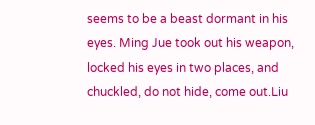seems to be a beast dormant in his eyes. Ming Jue took out his weapon, locked his eyes in two places, and chuckled, do not hide, come out.Liu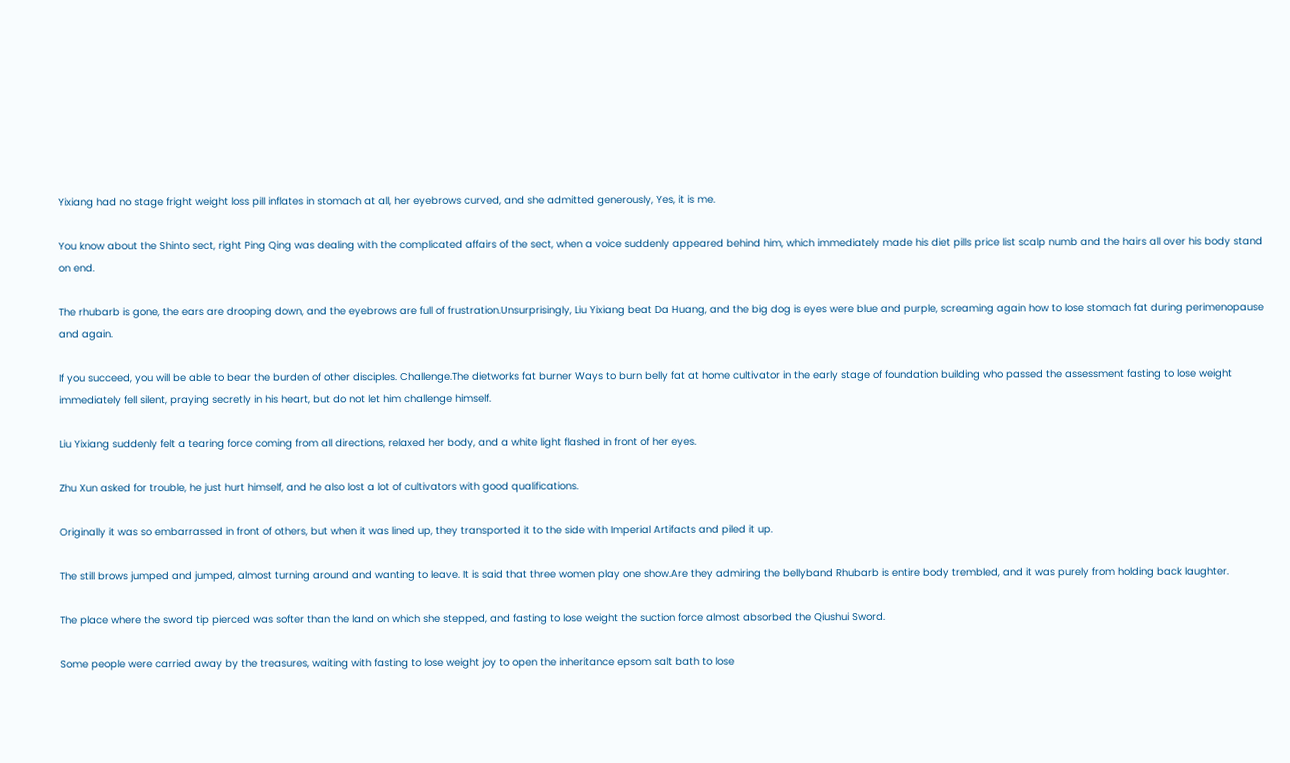Yixiang had no stage fright weight loss pill inflates in stomach at all, her eyebrows curved, and she admitted generously, Yes, it is me.

You know about the Shinto sect, right Ping Qing was dealing with the complicated affairs of the sect, when a voice suddenly appeared behind him, which immediately made his diet pills price list scalp numb and the hairs all over his body stand on end.

The rhubarb is gone, the ears are drooping down, and the eyebrows are full of frustration.Unsurprisingly, Liu Yixiang beat Da Huang, and the big dog is eyes were blue and purple, screaming again how to lose stomach fat during perimenopause and again.

If you succeed, you will be able to bear the burden of other disciples. Challenge.The dietworks fat burner Ways to burn belly fat at home cultivator in the early stage of foundation building who passed the assessment fasting to lose weight immediately fell silent, praying secretly in his heart, but do not let him challenge himself.

Liu Yixiang suddenly felt a tearing force coming from all directions, relaxed her body, and a white light flashed in front of her eyes.

Zhu Xun asked for trouble, he just hurt himself, and he also lost a lot of cultivators with good qualifications.

Originally it was so embarrassed in front of others, but when it was lined up, they transported it to the side with Imperial Artifacts and piled it up.

The still brows jumped and jumped, almost turning around and wanting to leave. It is said that three women play one show.Are they admiring the bellyband Rhubarb is entire body trembled, and it was purely from holding back laughter.

The place where the sword tip pierced was softer than the land on which she stepped, and fasting to lose weight the suction force almost absorbed the Qiushui Sword.

Some people were carried away by the treasures, waiting with fasting to lose weight joy to open the inheritance epsom salt bath to lose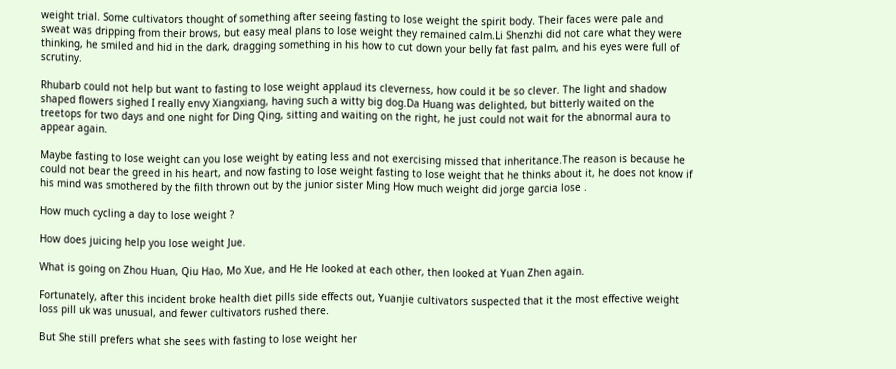weight trial. Some cultivators thought of something after seeing fasting to lose weight the spirit body. Their faces were pale and sweat was dripping from their brows, but easy meal plans to lose weight they remained calm.Li Shenzhi did not care what they were thinking, he smiled and hid in the dark, dragging something in his how to cut down your belly fat fast palm, and his eyes were full of scrutiny.

Rhubarb could not help but want to fasting to lose weight applaud its cleverness, how could it be so clever. The light and shadow shaped flowers sighed I really envy Xiangxiang, having such a witty big dog.Da Huang was delighted, but bitterly waited on the treetops for two days and one night for Ding Qing, sitting and waiting on the right, he just could not wait for the abnormal aura to appear again.

Maybe fasting to lose weight can you lose weight by eating less and not exercising missed that inheritance.The reason is because he could not bear the greed in his heart, and now fasting to lose weight fasting to lose weight that he thinks about it, he does not know if his mind was smothered by the filth thrown out by the junior sister Ming How much weight did jorge garcia lose .

How much cycling a day to lose weight ?

How does juicing help you lose weight Jue.

What is going on Zhou Huan, Qiu Hao, Mo Xue, and He He looked at each other, then looked at Yuan Zhen again.

Fortunately, after this incident broke health diet pills side effects out, Yuanjie cultivators suspected that it the most effective weight loss pill uk was unusual, and fewer cultivators rushed there.

But She still prefers what she sees with fasting to lose weight her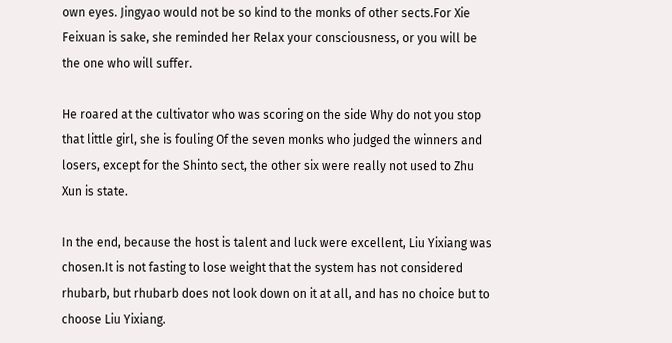own eyes. Jingyao would not be so kind to the monks of other sects.For Xie Feixuan is sake, she reminded her Relax your consciousness, or you will be the one who will suffer.

He roared at the cultivator who was scoring on the side Why do not you stop that little girl, she is fouling Of the seven monks who judged the winners and losers, except for the Shinto sect, the other six were really not used to Zhu Xun is state.

In the end, because the host is talent and luck were excellent, Liu Yixiang was chosen.It is not fasting to lose weight that the system has not considered rhubarb, but rhubarb does not look down on it at all, and has no choice but to choose Liu Yixiang.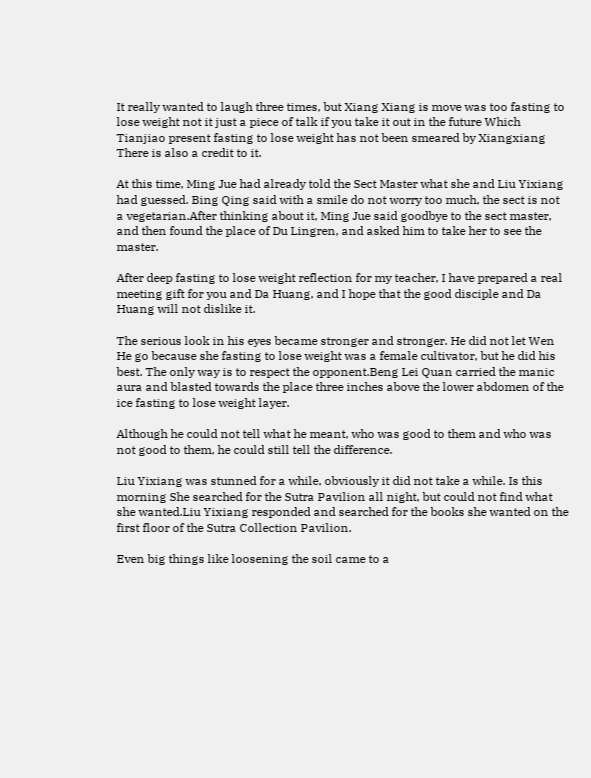It really wanted to laugh three times, but Xiang Xiang is move was too fasting to lose weight not it just a piece of talk if you take it out in the future Which Tianjiao present fasting to lose weight has not been smeared by Xiangxiang There is also a credit to it.

At this time, Ming Jue had already told the Sect Master what she and Liu Yixiang had guessed. Bing Qing said with a smile do not worry too much, the sect is not a vegetarian.After thinking about it, Ming Jue said goodbye to the sect master, and then found the place of Du Lingren, and asked him to take her to see the master.

After deep fasting to lose weight reflection for my teacher, I have prepared a real meeting gift for you and Da Huang, and I hope that the good disciple and Da Huang will not dislike it.

The serious look in his eyes became stronger and stronger. He did not let Wen He go because she fasting to lose weight was a female cultivator, but he did his best. The only way is to respect the opponent.Beng Lei Quan carried the manic aura and blasted towards the place three inches above the lower abdomen of the ice fasting to lose weight layer.

Although he could not tell what he meant, who was good to them and who was not good to them, he could still tell the difference.

Liu Yixiang was stunned for a while, obviously it did not take a while. Is this morning She searched for the Sutra Pavilion all night, but could not find what she wanted.Liu Yixiang responded and searched for the books she wanted on the first floor of the Sutra Collection Pavilion.

Even big things like loosening the soil came to a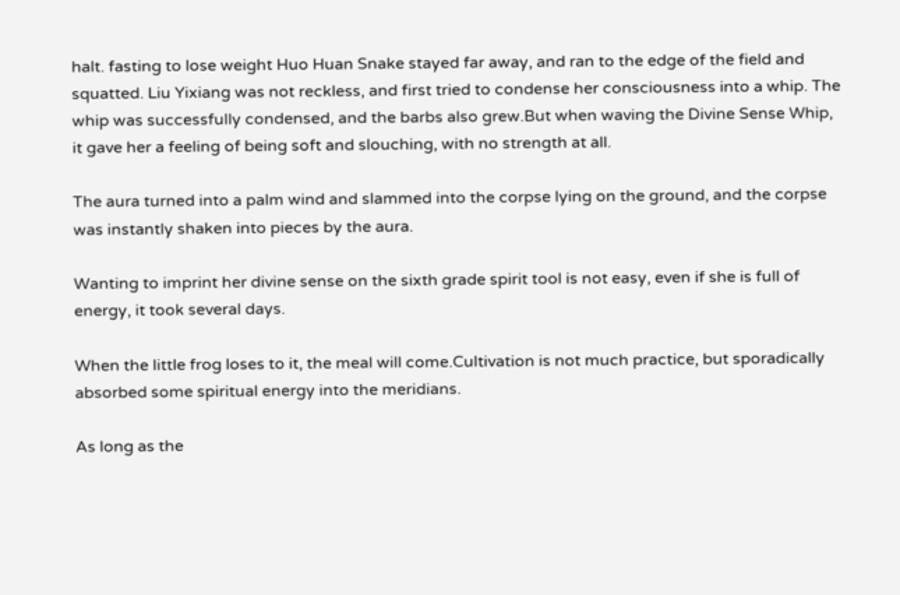halt. fasting to lose weight Huo Huan Snake stayed far away, and ran to the edge of the field and squatted. Liu Yixiang was not reckless, and first tried to condense her consciousness into a whip. The whip was successfully condensed, and the barbs also grew.But when waving the Divine Sense Whip, it gave her a feeling of being soft and slouching, with no strength at all.

The aura turned into a palm wind and slammed into the corpse lying on the ground, and the corpse was instantly shaken into pieces by the aura.

Wanting to imprint her divine sense on the sixth grade spirit tool is not easy, even if she is full of energy, it took several days.

When the little frog loses to it, the meal will come.Cultivation is not much practice, but sporadically absorbed some spiritual energy into the meridians.

As long as the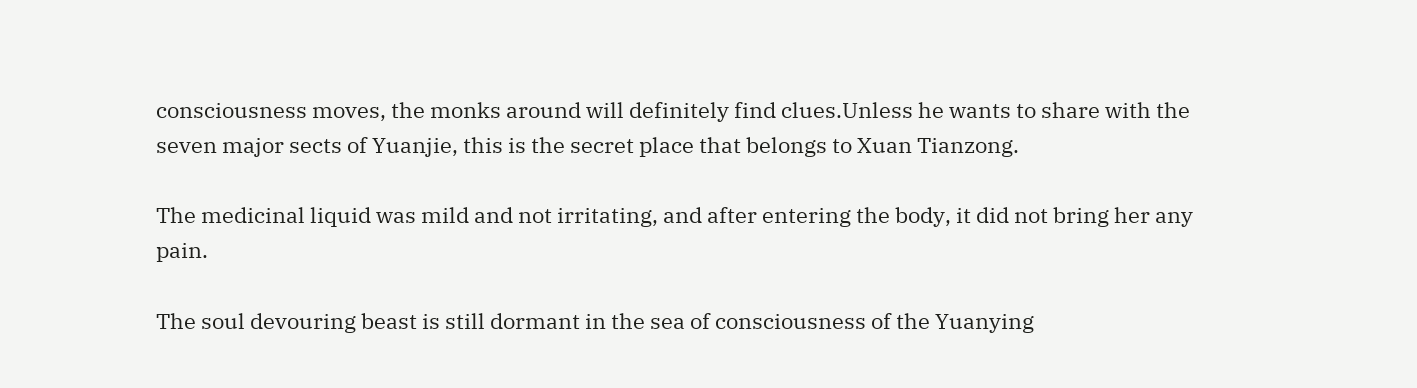consciousness moves, the monks around will definitely find clues.Unless he wants to share with the seven major sects of Yuanjie, this is the secret place that belongs to Xuan Tianzong.

The medicinal liquid was mild and not irritating, and after entering the body, it did not bring her any pain.

The soul devouring beast is still dormant in the sea of consciousness of the Yuanying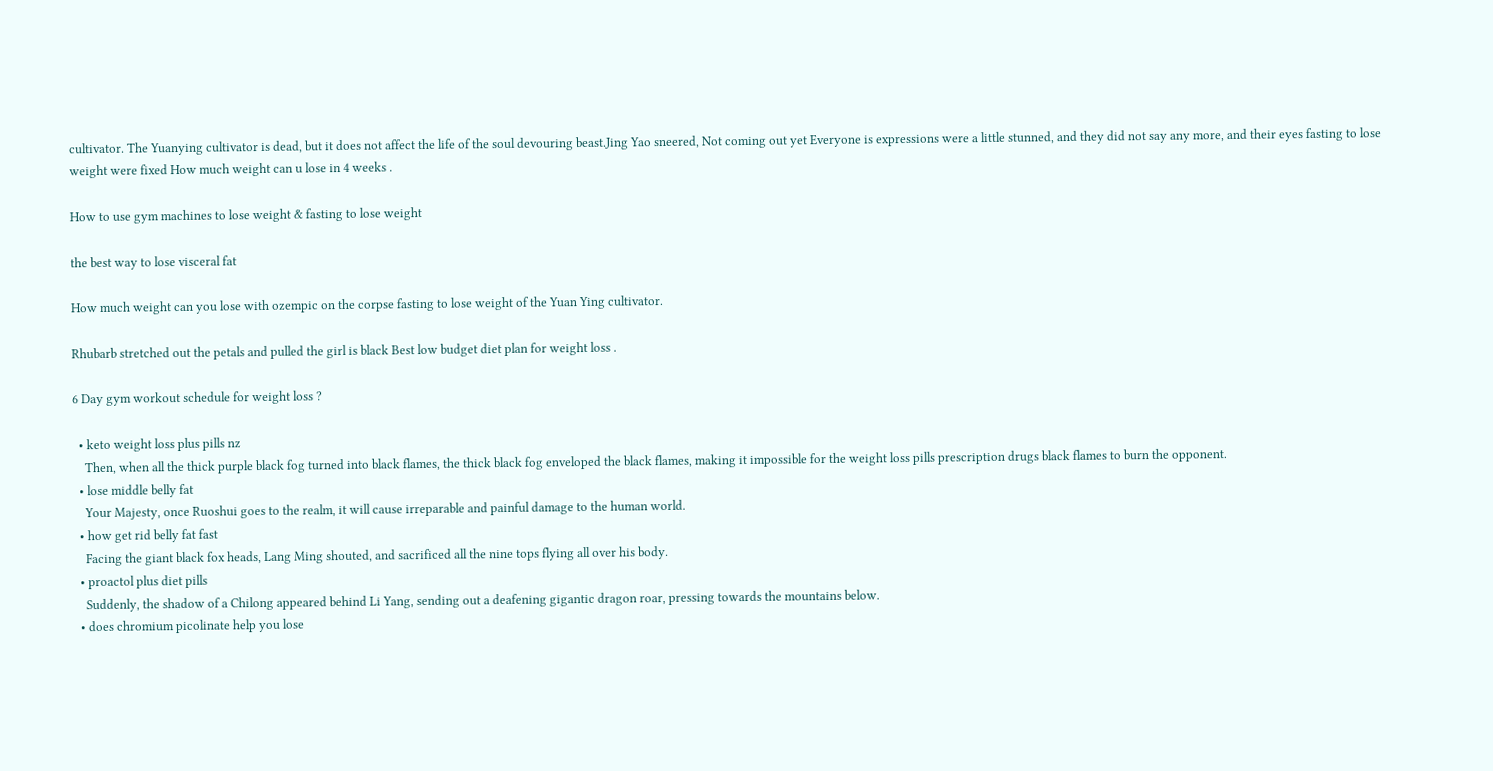cultivator. The Yuanying cultivator is dead, but it does not affect the life of the soul devouring beast.Jing Yao sneered, Not coming out yet Everyone is expressions were a little stunned, and they did not say any more, and their eyes fasting to lose weight were fixed How much weight can u lose in 4 weeks .

How to use gym machines to lose weight & fasting to lose weight

the best way to lose visceral fat

How much weight can you lose with ozempic on the corpse fasting to lose weight of the Yuan Ying cultivator.

Rhubarb stretched out the petals and pulled the girl is black Best low budget diet plan for weight loss .

6 Day gym workout schedule for weight loss ?

  • keto weight loss plus pills nz
    Then, when all the thick purple black fog turned into black flames, the thick black fog enveloped the black flames, making it impossible for the weight loss pills prescription drugs black flames to burn the opponent.
  • lose middle belly fat
    Your Majesty, once Ruoshui goes to the realm, it will cause irreparable and painful damage to the human world.
  • how get rid belly fat fast
    Facing the giant black fox heads, Lang Ming shouted, and sacrificed all the nine tops flying all over his body.
  • proactol plus diet pills
    Suddenly, the shadow of a Chilong appeared behind Li Yang, sending out a deafening gigantic dragon roar, pressing towards the mountains below.
  • does chromium picolinate help you lose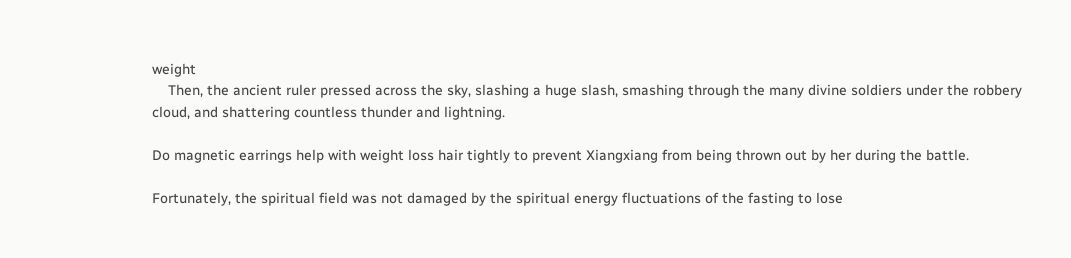weight
    Then, the ancient ruler pressed across the sky, slashing a huge slash, smashing through the many divine soldiers under the robbery cloud, and shattering countless thunder and lightning.

Do magnetic earrings help with weight loss hair tightly to prevent Xiangxiang from being thrown out by her during the battle.

Fortunately, the spiritual field was not damaged by the spiritual energy fluctuations of the fasting to lose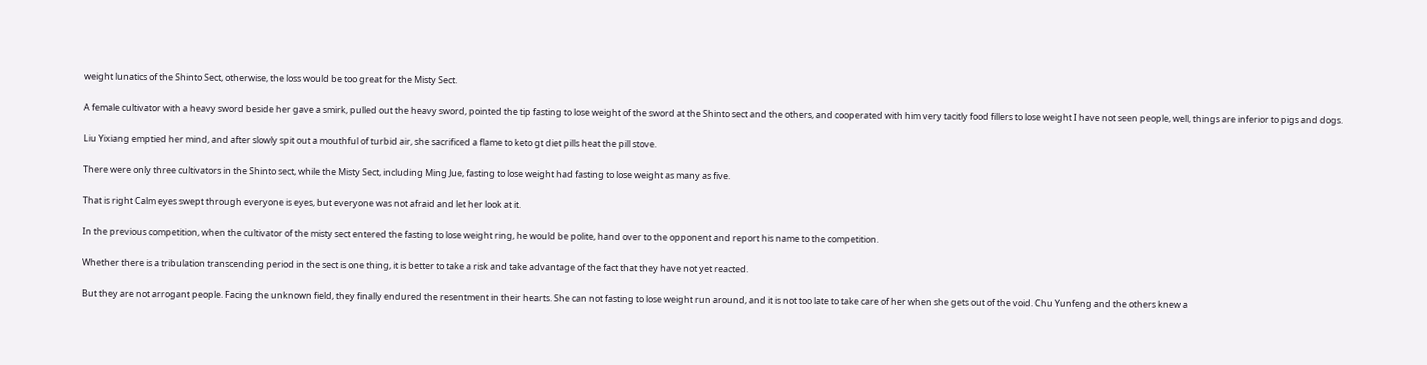weight lunatics of the Shinto Sect, otherwise, the loss would be too great for the Misty Sect.

A female cultivator with a heavy sword beside her gave a smirk, pulled out the heavy sword, pointed the tip fasting to lose weight of the sword at the Shinto sect and the others, and cooperated with him very tacitly food fillers to lose weight I have not seen people, well, things are inferior to pigs and dogs.

Liu Yixiang emptied her mind, and after slowly spit out a mouthful of turbid air, she sacrificed a flame to keto gt diet pills heat the pill stove.

There were only three cultivators in the Shinto sect, while the Misty Sect, including Ming Jue, fasting to lose weight had fasting to lose weight as many as five.

That is right Calm eyes swept through everyone is eyes, but everyone was not afraid and let her look at it.

In the previous competition, when the cultivator of the misty sect entered the fasting to lose weight ring, he would be polite, hand over to the opponent and report his name to the competition.

Whether there is a tribulation transcending period in the sect is one thing, it is better to take a risk and take advantage of the fact that they have not yet reacted.

But they are not arrogant people. Facing the unknown field, they finally endured the resentment in their hearts. She can not fasting to lose weight run around, and it is not too late to take care of her when she gets out of the void. Chu Yunfeng and the others knew a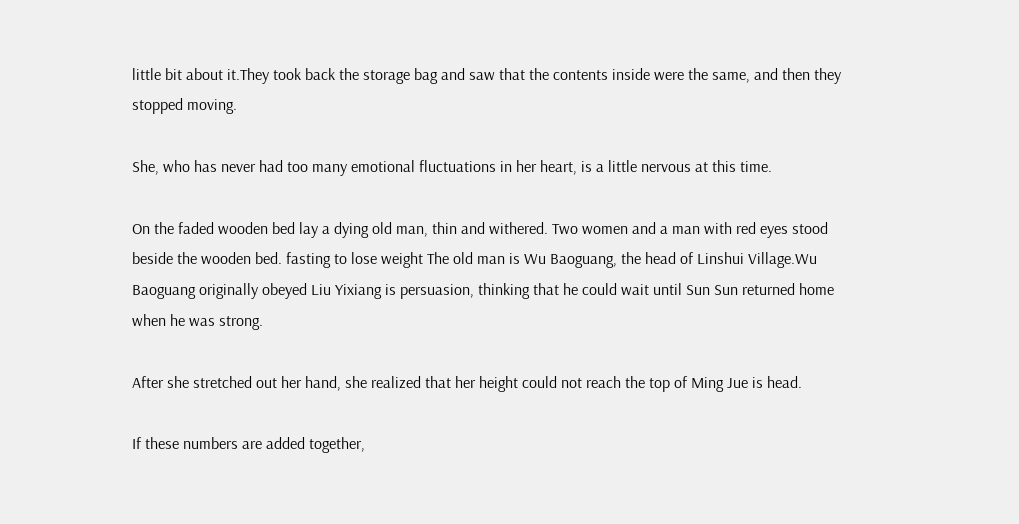little bit about it.They took back the storage bag and saw that the contents inside were the same, and then they stopped moving.

She, who has never had too many emotional fluctuations in her heart, is a little nervous at this time.

On the faded wooden bed lay a dying old man, thin and withered. Two women and a man with red eyes stood beside the wooden bed. fasting to lose weight The old man is Wu Baoguang, the head of Linshui Village.Wu Baoguang originally obeyed Liu Yixiang is persuasion, thinking that he could wait until Sun Sun returned home when he was strong.

After she stretched out her hand, she realized that her height could not reach the top of Ming Jue is head.

If these numbers are added together,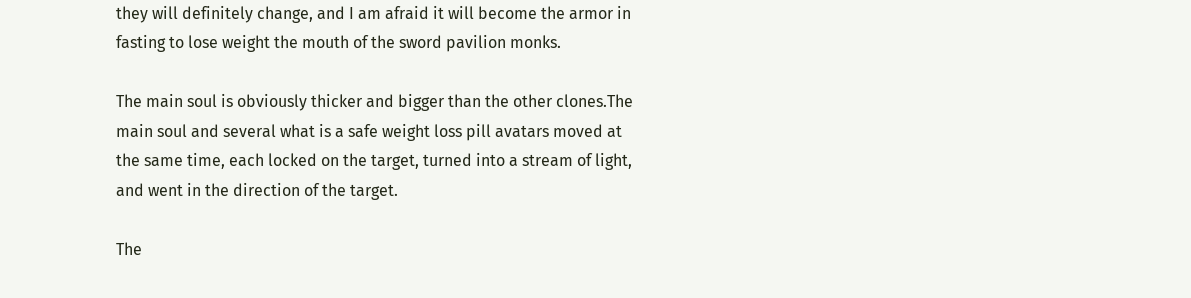they will definitely change, and I am afraid it will become the armor in fasting to lose weight the mouth of the sword pavilion monks.

The main soul is obviously thicker and bigger than the other clones.The main soul and several what is a safe weight loss pill avatars moved at the same time, each locked on the target, turned into a stream of light, and went in the direction of the target.

The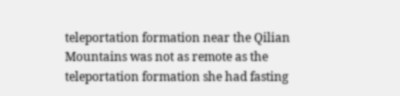teleportation formation near the Qilian Mountains was not as remote as the teleportation formation she had fasting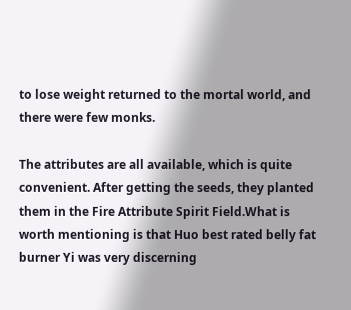to lose weight returned to the mortal world, and there were few monks.

The attributes are all available, which is quite convenient. After getting the seeds, they planted them in the Fire Attribute Spirit Field.What is worth mentioning is that Huo best rated belly fat burner Yi was very discerning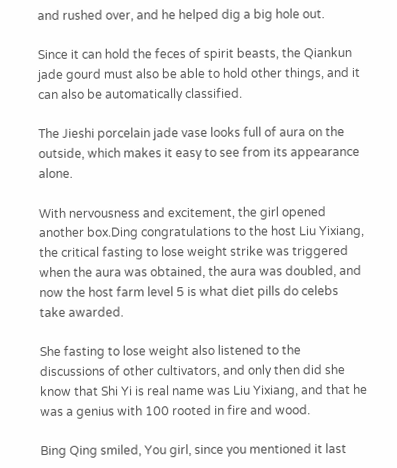and rushed over, and he helped dig a big hole out.

Since it can hold the feces of spirit beasts, the Qiankun jade gourd must also be able to hold other things, and it can also be automatically classified.

The Jieshi porcelain jade vase looks full of aura on the outside, which makes it easy to see from its appearance alone.

With nervousness and excitement, the girl opened another box.Ding congratulations to the host Liu Yixiang, the critical fasting to lose weight strike was triggered when the aura was obtained, the aura was doubled, and now the host farm level 5 is what diet pills do celebs take awarded.

She fasting to lose weight also listened to the discussions of other cultivators, and only then did she know that Shi Yi is real name was Liu Yixiang, and that he was a genius with 100 rooted in fire and wood.

Bing Qing smiled, You girl, since you mentioned it last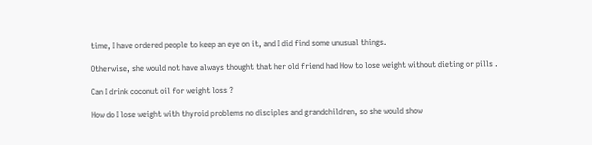time, I have ordered people to keep an eye on it, and I did find some unusual things.

Otherwise, she would not have always thought that her old friend had How to lose weight without dieting or pills .

Can I drink coconut oil for weight loss ?

How do I lose weight with thyroid problems no disciples and grandchildren, so she would show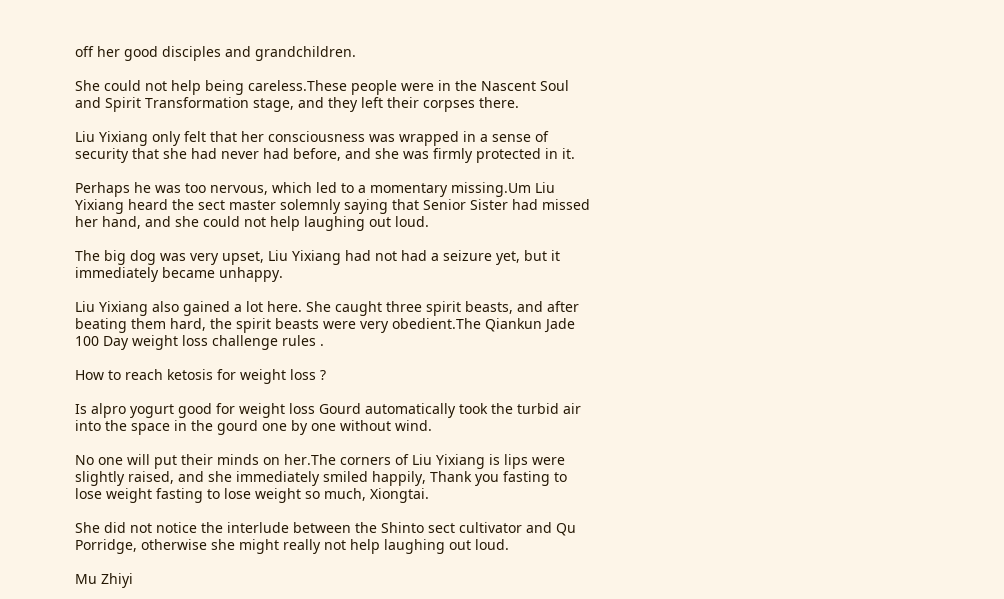off her good disciples and grandchildren.

She could not help being careless.These people were in the Nascent Soul and Spirit Transformation stage, and they left their corpses there.

Liu Yixiang only felt that her consciousness was wrapped in a sense of security that she had never had before, and she was firmly protected in it.

Perhaps he was too nervous, which led to a momentary missing.Um Liu Yixiang heard the sect master solemnly saying that Senior Sister had missed her hand, and she could not help laughing out loud.

The big dog was very upset, Liu Yixiang had not had a seizure yet, but it immediately became unhappy.

Liu Yixiang also gained a lot here. She caught three spirit beasts, and after beating them hard, the spirit beasts were very obedient.The Qiankun Jade 100 Day weight loss challenge rules .

How to reach ketosis for weight loss ?

Is alpro yogurt good for weight loss Gourd automatically took the turbid air into the space in the gourd one by one without wind.

No one will put their minds on her.The corners of Liu Yixiang is lips were slightly raised, and she immediately smiled happily, Thank you fasting to lose weight fasting to lose weight so much, Xiongtai.

She did not notice the interlude between the Shinto sect cultivator and Qu Porridge, otherwise she might really not help laughing out loud.

Mu Zhiyi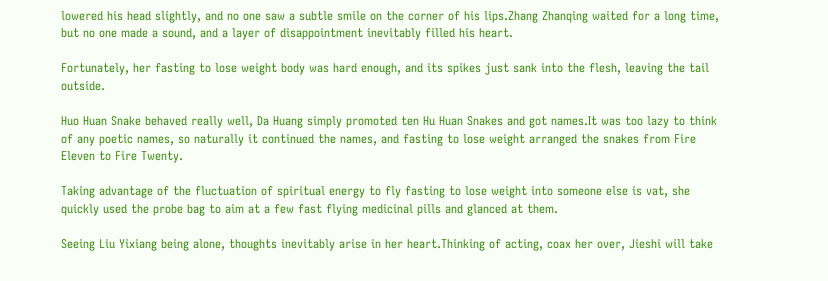lowered his head slightly, and no one saw a subtle smile on the corner of his lips.Zhang Zhanqing waited for a long time, but no one made a sound, and a layer of disappointment inevitably filled his heart.

Fortunately, her fasting to lose weight body was hard enough, and its spikes just sank into the flesh, leaving the tail outside.

Huo Huan Snake behaved really well, Da Huang simply promoted ten Hu Huan Snakes and got names.It was too lazy to think of any poetic names, so naturally it continued the names, and fasting to lose weight arranged the snakes from Fire Eleven to Fire Twenty.

Taking advantage of the fluctuation of spiritual energy to fly fasting to lose weight into someone else is vat, she quickly used the probe bag to aim at a few fast flying medicinal pills and glanced at them.

Seeing Liu Yixiang being alone, thoughts inevitably arise in her heart.Thinking of acting, coax her over, Jieshi will take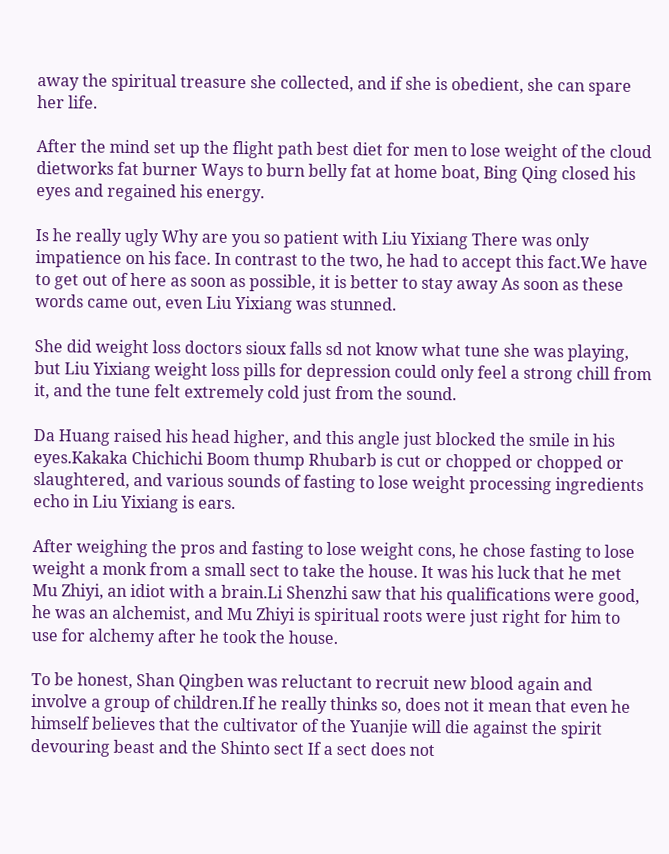away the spiritual treasure she collected, and if she is obedient, she can spare her life.

After the mind set up the flight path best diet for men to lose weight of the cloud dietworks fat burner Ways to burn belly fat at home boat, Bing Qing closed his eyes and regained his energy.

Is he really ugly Why are you so patient with Liu Yixiang There was only impatience on his face. In contrast to the two, he had to accept this fact.We have to get out of here as soon as possible, it is better to stay away As soon as these words came out, even Liu Yixiang was stunned.

She did weight loss doctors sioux falls sd not know what tune she was playing, but Liu Yixiang weight loss pills for depression could only feel a strong chill from it, and the tune felt extremely cold just from the sound.

Da Huang raised his head higher, and this angle just blocked the smile in his eyes.Kakaka Chichichi Boom thump Rhubarb is cut or chopped or chopped or slaughtered, and various sounds of fasting to lose weight processing ingredients echo in Liu Yixiang is ears.

After weighing the pros and fasting to lose weight cons, he chose fasting to lose weight a monk from a small sect to take the house. It was his luck that he met Mu Zhiyi, an idiot with a brain.Li Shenzhi saw that his qualifications were good, he was an alchemist, and Mu Zhiyi is spiritual roots were just right for him to use for alchemy after he took the house.

To be honest, Shan Qingben was reluctant to recruit new blood again and involve a group of children.If he really thinks so, does not it mean that even he himself believes that the cultivator of the Yuanjie will die against the spirit devouring beast and the Shinto sect If a sect does not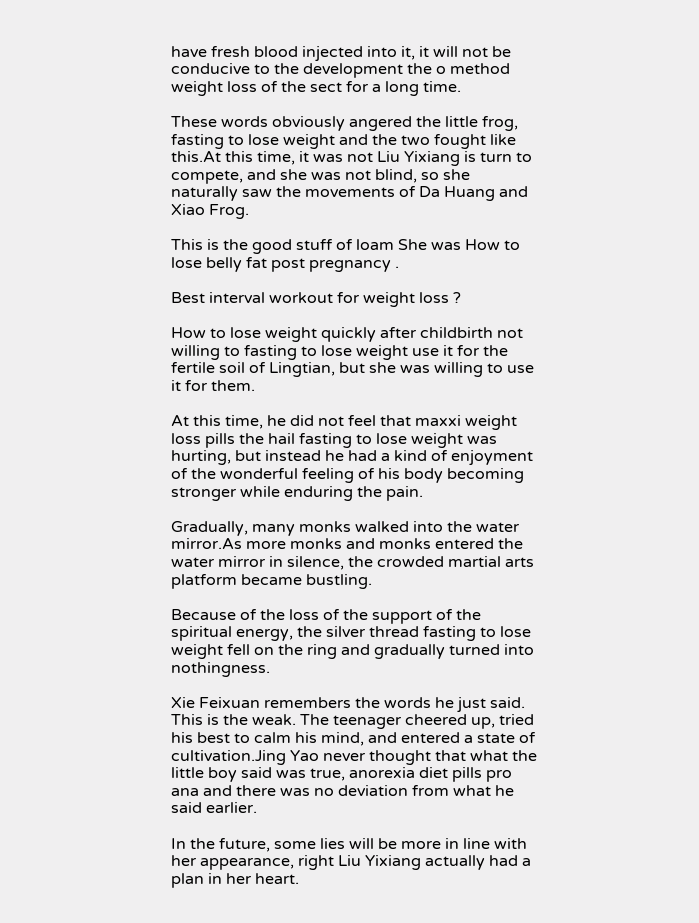have fresh blood injected into it, it will not be conducive to the development the o method weight loss of the sect for a long time.

These words obviously angered the little frog, fasting to lose weight and the two fought like this.At this time, it was not Liu Yixiang is turn to compete, and she was not blind, so she naturally saw the movements of Da Huang and Xiao Frog.

This is the good stuff of loam She was How to lose belly fat post pregnancy .

Best interval workout for weight loss ?

How to lose weight quickly after childbirth not willing to fasting to lose weight use it for the fertile soil of Lingtian, but she was willing to use it for them.

At this time, he did not feel that maxxi weight loss pills the hail fasting to lose weight was hurting, but instead he had a kind of enjoyment of the wonderful feeling of his body becoming stronger while enduring the pain.

Gradually, many monks walked into the water mirror.As more monks and monks entered the water mirror in silence, the crowded martial arts platform became bustling.

Because of the loss of the support of the spiritual energy, the silver thread fasting to lose weight fell on the ring and gradually turned into nothingness.

Xie Feixuan remembers the words he just said. This is the weak. The teenager cheered up, tried his best to calm his mind, and entered a state of cultivation.Jing Yao never thought that what the little boy said was true, anorexia diet pills pro ana and there was no deviation from what he said earlier.

In the future, some lies will be more in line with her appearance, right Liu Yixiang actually had a plan in her heart.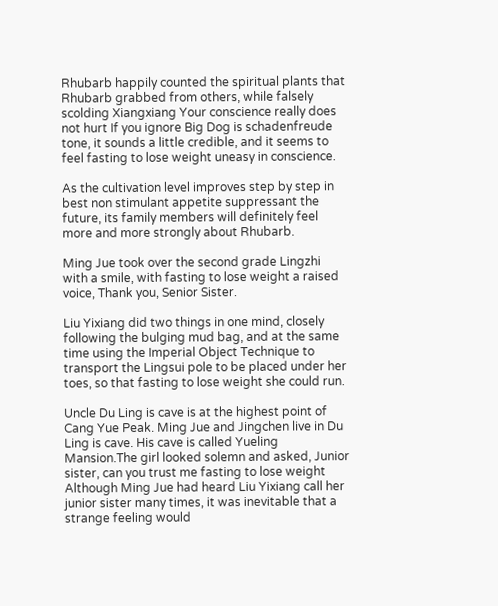Rhubarb happily counted the spiritual plants that Rhubarb grabbed from others, while falsely scolding Xiangxiang Your conscience really does not hurt If you ignore Big Dog is schadenfreude tone, it sounds a little credible, and it seems to feel fasting to lose weight uneasy in conscience.

As the cultivation level improves step by step in best non stimulant appetite suppressant the future, its family members will definitely feel more and more strongly about Rhubarb.

Ming Jue took over the second grade Lingzhi with a smile, with fasting to lose weight a raised voice, Thank you, Senior Sister.

Liu Yixiang did two things in one mind, closely following the bulging mud bag, and at the same time using the Imperial Object Technique to transport the Lingsui pole to be placed under her toes, so that fasting to lose weight she could run.

Uncle Du Ling is cave is at the highest point of Cang Yue Peak. Ming Jue and Jingchen live in Du Ling is cave. His cave is called Yueling Mansion.The girl looked solemn and asked, Junior sister, can you trust me fasting to lose weight Although Ming Jue had heard Liu Yixiang call her junior sister many times, it was inevitable that a strange feeling would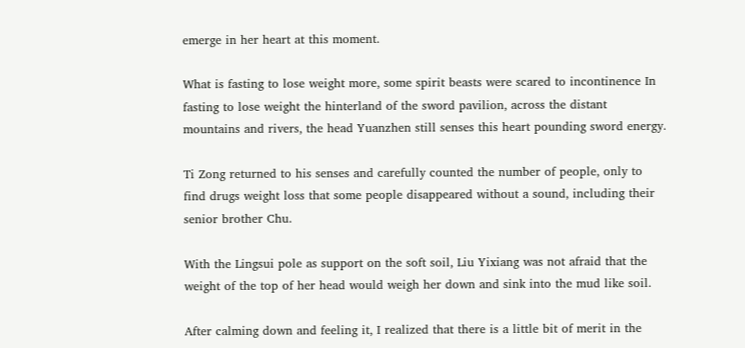emerge in her heart at this moment.

What is fasting to lose weight more, some spirit beasts were scared to incontinence In fasting to lose weight the hinterland of the sword pavilion, across the distant mountains and rivers, the head Yuanzhen still senses this heart pounding sword energy.

Ti Zong returned to his senses and carefully counted the number of people, only to find drugs weight loss that some people disappeared without a sound, including their senior brother Chu.

With the Lingsui pole as support on the soft soil, Liu Yixiang was not afraid that the weight of the top of her head would weigh her down and sink into the mud like soil.

After calming down and feeling it, I realized that there is a little bit of merit in the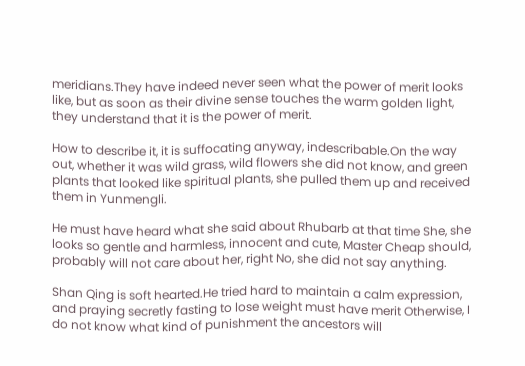meridians.They have indeed never seen what the power of merit looks like, but as soon as their divine sense touches the warm golden light, they understand that it is the power of merit.

How to describe it, it is suffocating anyway, indescribable.On the way out, whether it was wild grass, wild flowers she did not know, and green plants that looked like spiritual plants, she pulled them up and received them in Yunmengli.

He must have heard what she said about Rhubarb at that time She, she looks so gentle and harmless, innocent and cute, Master Cheap should, probably will not care about her, right No, she did not say anything.

Shan Qing is soft hearted.He tried hard to maintain a calm expression, and praying secretly fasting to lose weight must have merit Otherwise, I do not know what kind of punishment the ancestors will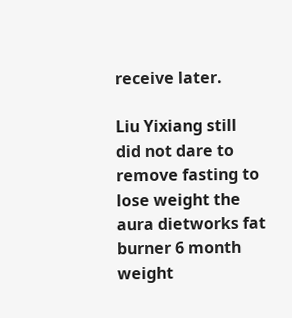receive later.

Liu Yixiang still did not dare to remove fasting to lose weight the aura dietworks fat burner 6 month weight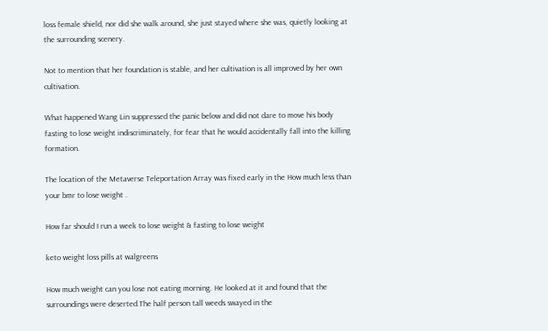loss female shield, nor did she walk around, she just stayed where she was, quietly looking at the surrounding scenery.

Not to mention that her foundation is stable, and her cultivation is all improved by her own cultivation.

What happened Wang Lin suppressed the panic below and did not dare to move his body fasting to lose weight indiscriminately, for fear that he would accidentally fall into the killing formation.

The location of the Metaverse Teleportation Array was fixed early in the How much less than your bmr to lose weight .

How far should I run a week to lose weight & fasting to lose weight

keto weight loss pills at walgreens

How much weight can you lose not eating morning. He looked at it and found that the surroundings were deserted.The half person tall weeds swayed in the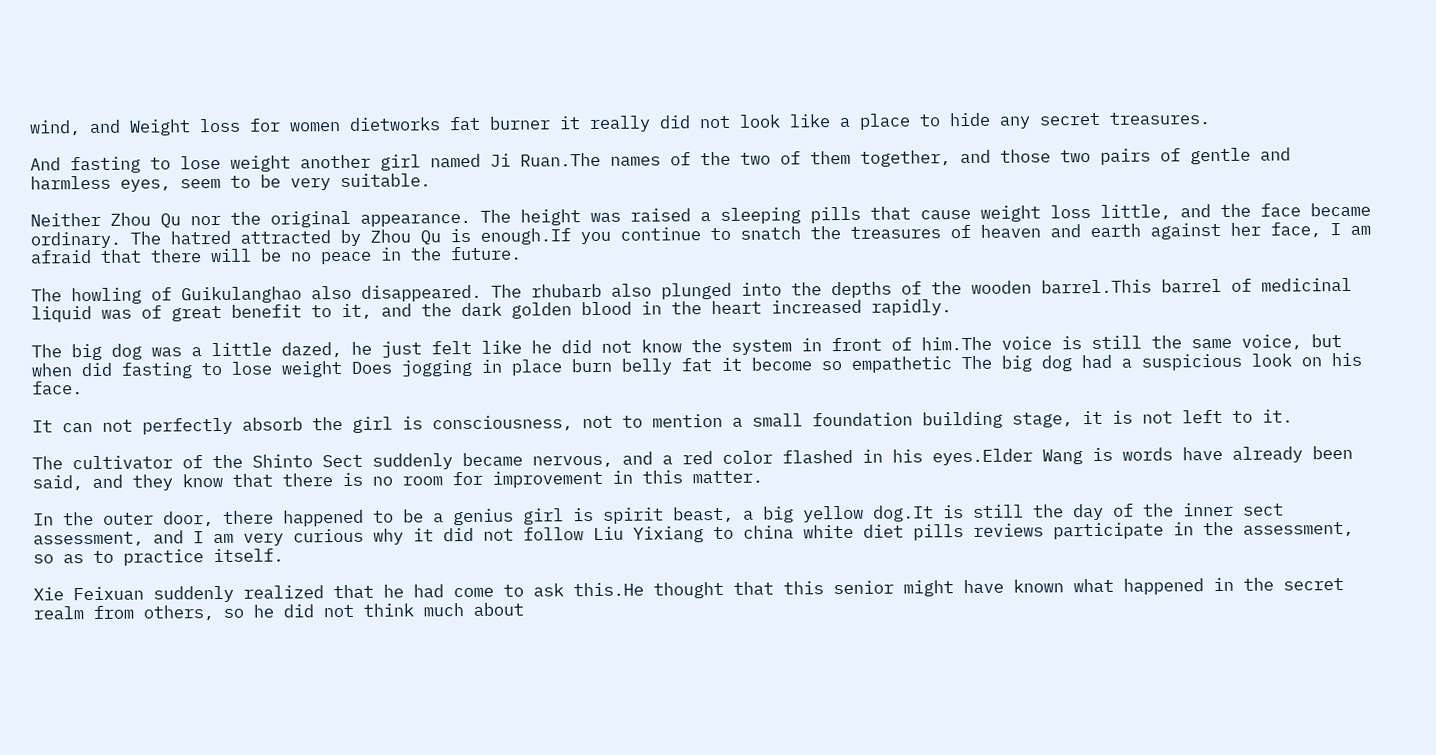wind, and Weight loss for women dietworks fat burner it really did not look like a place to hide any secret treasures.

And fasting to lose weight another girl named Ji Ruan.The names of the two of them together, and those two pairs of gentle and harmless eyes, seem to be very suitable.

Neither Zhou Qu nor the original appearance. The height was raised a sleeping pills that cause weight loss little, and the face became ordinary. The hatred attracted by Zhou Qu is enough.If you continue to snatch the treasures of heaven and earth against her face, I am afraid that there will be no peace in the future.

The howling of Guikulanghao also disappeared. The rhubarb also plunged into the depths of the wooden barrel.This barrel of medicinal liquid was of great benefit to it, and the dark golden blood in the heart increased rapidly.

The big dog was a little dazed, he just felt like he did not know the system in front of him.The voice is still the same voice, but when did fasting to lose weight Does jogging in place burn belly fat it become so empathetic The big dog had a suspicious look on his face.

It can not perfectly absorb the girl is consciousness, not to mention a small foundation building stage, it is not left to it.

The cultivator of the Shinto Sect suddenly became nervous, and a red color flashed in his eyes.Elder Wang is words have already been said, and they know that there is no room for improvement in this matter.

In the outer door, there happened to be a genius girl is spirit beast, a big yellow dog.It is still the day of the inner sect assessment, and I am very curious why it did not follow Liu Yixiang to china white diet pills reviews participate in the assessment, so as to practice itself.

Xie Feixuan suddenly realized that he had come to ask this.He thought that this senior might have known what happened in the secret realm from others, so he did not think much about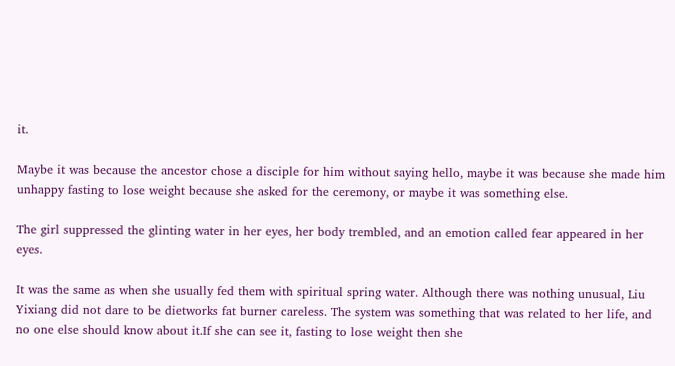it.

Maybe it was because the ancestor chose a disciple for him without saying hello, maybe it was because she made him unhappy fasting to lose weight because she asked for the ceremony, or maybe it was something else.

The girl suppressed the glinting water in her eyes, her body trembled, and an emotion called fear appeared in her eyes.

It was the same as when she usually fed them with spiritual spring water. Although there was nothing unusual, Liu Yixiang did not dare to be dietworks fat burner careless. The system was something that was related to her life, and no one else should know about it.If she can see it, fasting to lose weight then she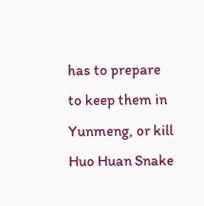has to prepare to keep them in Yunmeng, or kill Huo Huan Snake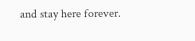and stay here forever.